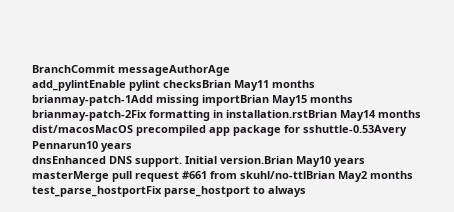BranchCommit messageAuthorAge
add_pylintEnable pylint checksBrian May11 months
brianmay-patch-1Add missing importBrian May15 months
brianmay-patch-2Fix formatting in installation.rstBrian May14 months
dist/macosMacOS precompiled app package for sshuttle-0.53Avery Pennarun10 years
dnsEnhanced DNS support. Initial version.Brian May10 years
masterMerge pull request #661 from skuhl/no-ttlBrian May2 months
test_parse_hostportFix parse_hostport to always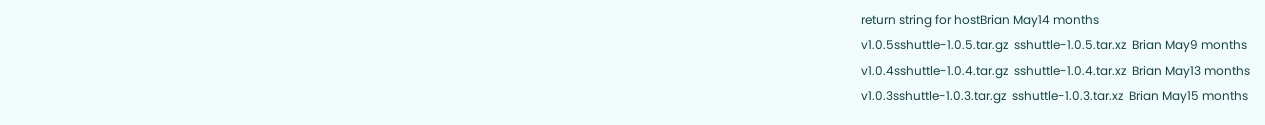return string for hostBrian May14 months
v1.0.5sshuttle-1.0.5.tar.gz  sshuttle-1.0.5.tar.xz  Brian May9 months
v1.0.4sshuttle-1.0.4.tar.gz  sshuttle-1.0.4.tar.xz  Brian May13 months
v1.0.3sshuttle-1.0.3.tar.gz  sshuttle-1.0.3.tar.xz  Brian May15 months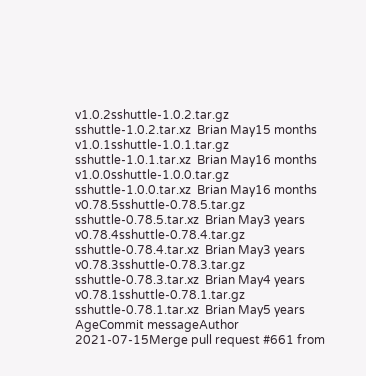v1.0.2sshuttle-1.0.2.tar.gz  sshuttle-1.0.2.tar.xz  Brian May15 months
v1.0.1sshuttle-1.0.1.tar.gz  sshuttle-1.0.1.tar.xz  Brian May16 months
v1.0.0sshuttle-1.0.0.tar.gz  sshuttle-1.0.0.tar.xz  Brian May16 months
v0.78.5sshuttle-0.78.5.tar.gz  sshuttle-0.78.5.tar.xz  Brian May3 years
v0.78.4sshuttle-0.78.4.tar.gz  sshuttle-0.78.4.tar.xz  Brian May3 years
v0.78.3sshuttle-0.78.3.tar.gz  sshuttle-0.78.3.tar.xz  Brian May4 years
v0.78.1sshuttle-0.78.1.tar.gz  sshuttle-0.78.1.tar.xz  Brian May5 years
AgeCommit messageAuthor
2021-07-15Merge pull request #661 from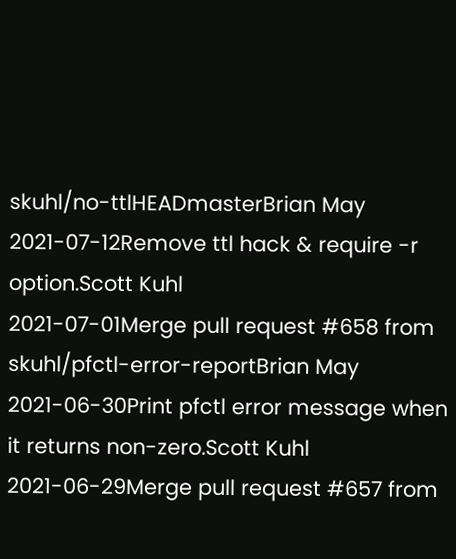skuhl/no-ttlHEADmasterBrian May
2021-07-12Remove ttl hack & require -r option.Scott Kuhl
2021-07-01Merge pull request #658 from skuhl/pfctl-error-reportBrian May
2021-06-30Print pfctl error message when it returns non-zero.Scott Kuhl
2021-06-29Merge pull request #657 from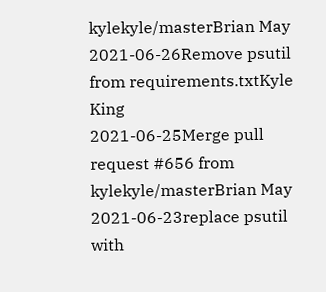kylekyle/masterBrian May
2021-06-26Remove psutil from requirements.txtKyle King
2021-06-25Merge pull request #656 from kylekyle/masterBrian May
2021-06-23replace psutil with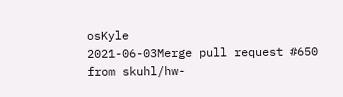osKyle
2021-06-03Merge pull request #650 from skuhl/hw-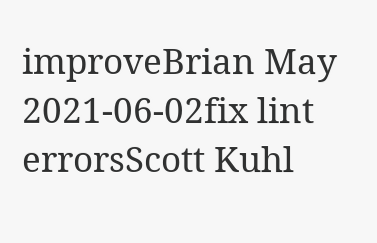improveBrian May
2021-06-02fix lint errorsScott Kuhl